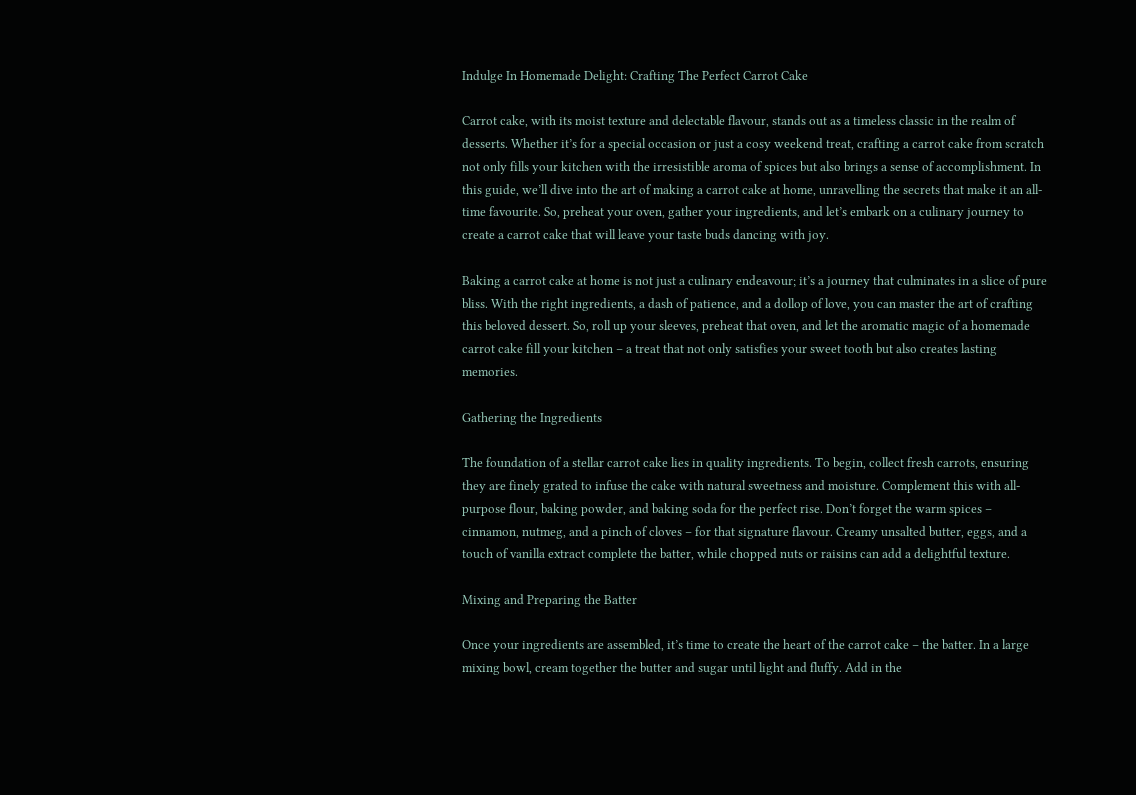Indulge In Homemade Delight: Crafting The Perfect Carrot Cake

Carrot cake, with its moist texture and delectable flavour, stands out as a timeless classic in the realm of desserts. Whether it’s for a special occasion or just a cosy weekend treat, crafting a carrot cake from scratch not only fills your kitchen with the irresistible aroma of spices but also brings a sense of accomplishment. In this guide, we’ll dive into the art of making a carrot cake at home, unravelling the secrets that make it an all-time favourite. So, preheat your oven, gather your ingredients, and let’s embark on a culinary journey to create a carrot cake that will leave your taste buds dancing with joy.

Baking a carrot cake at home is not just a culinary endeavour; it’s a journey that culminates in a slice of pure bliss. With the right ingredients, a dash of patience, and a dollop of love, you can master the art of crafting this beloved dessert. So, roll up your sleeves, preheat that oven, and let the aromatic magic of a homemade carrot cake fill your kitchen – a treat that not only satisfies your sweet tooth but also creates lasting memories.

Gathering the Ingredients

The foundation of a stellar carrot cake lies in quality ingredients. To begin, collect fresh carrots, ensuring they are finely grated to infuse the cake with natural sweetness and moisture. Complement this with all-purpose flour, baking powder, and baking soda for the perfect rise. Don’t forget the warm spices – cinnamon, nutmeg, and a pinch of cloves – for that signature flavour. Creamy unsalted butter, eggs, and a touch of vanilla extract complete the batter, while chopped nuts or raisins can add a delightful texture.

Mixing and Preparing the Batter

Once your ingredients are assembled, it’s time to create the heart of the carrot cake – the batter. In a large mixing bowl, cream together the butter and sugar until light and fluffy. Add in the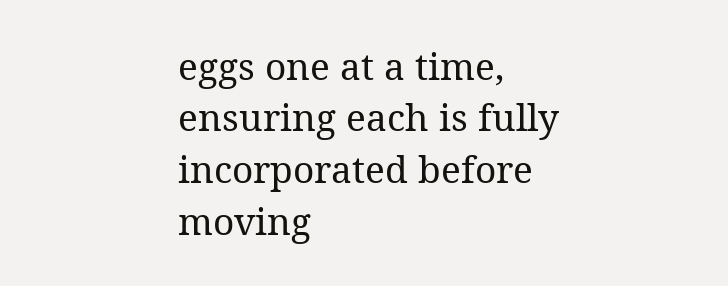eggs one at a time, ensuring each is fully incorporated before moving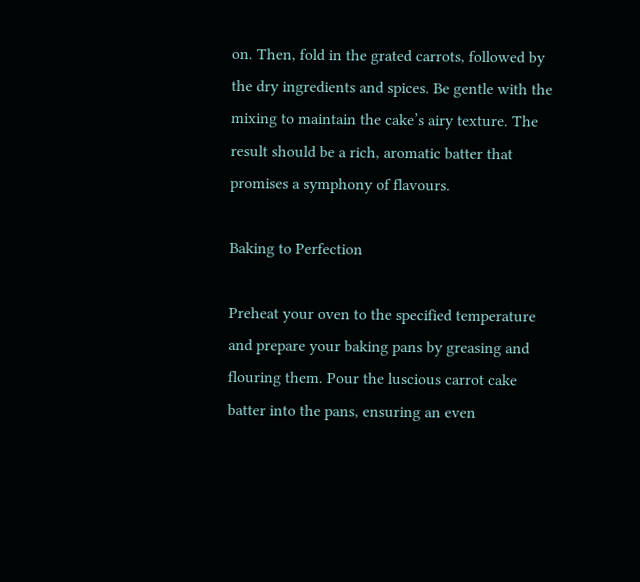on. Then, fold in the grated carrots, followed by the dry ingredients and spices. Be gentle with the mixing to maintain the cake’s airy texture. The result should be a rich, aromatic batter that promises a symphony of flavours.

Baking to Perfection

Preheat your oven to the specified temperature and prepare your baking pans by greasing and flouring them. Pour the luscious carrot cake batter into the pans, ensuring an even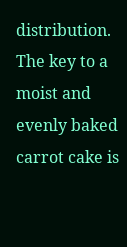distribution. The key to a moist and evenly baked carrot cake is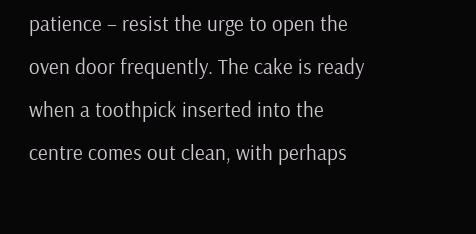patience – resist the urge to open the oven door frequently. The cake is ready when a toothpick inserted into the centre comes out clean, with perhaps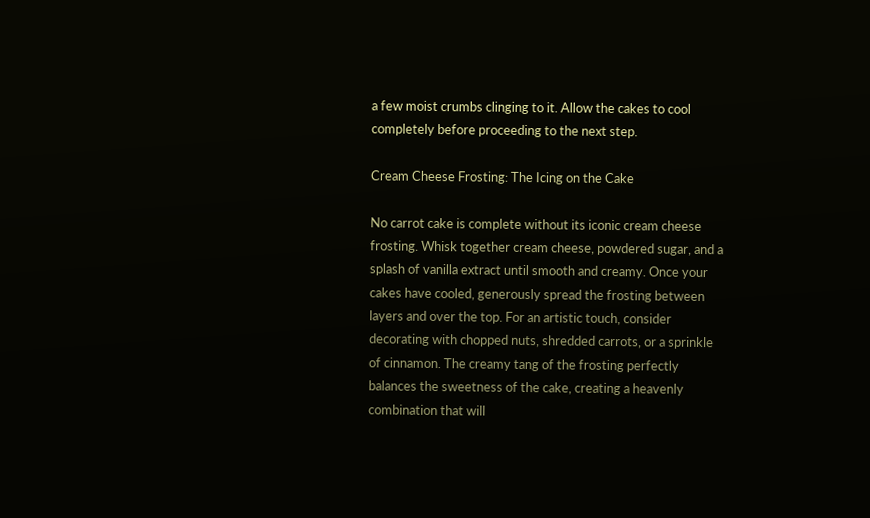a few moist crumbs clinging to it. Allow the cakes to cool completely before proceeding to the next step.

Cream Cheese Frosting: The Icing on the Cake

No carrot cake is complete without its iconic cream cheese frosting. Whisk together cream cheese, powdered sugar, and a splash of vanilla extract until smooth and creamy. Once your cakes have cooled, generously spread the frosting between layers and over the top. For an artistic touch, consider decorating with chopped nuts, shredded carrots, or a sprinkle of cinnamon. The creamy tang of the frosting perfectly balances the sweetness of the cake, creating a heavenly combination that will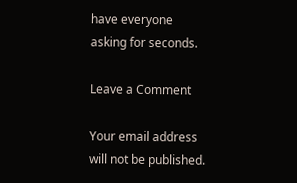have everyone asking for seconds.

Leave a Comment

Your email address will not be published.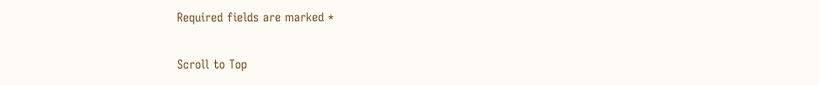Required fields are marked *

Scroll to Top